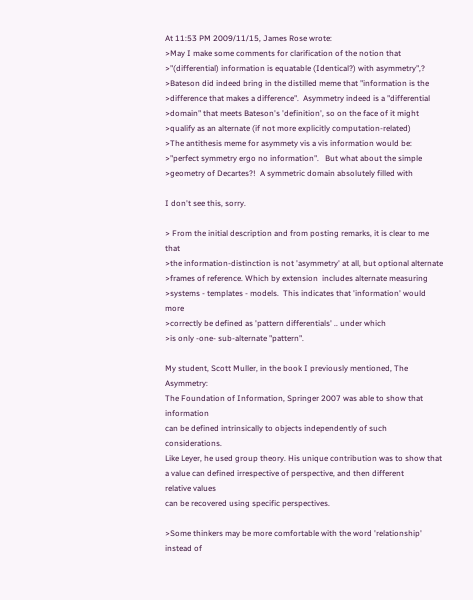At 11:53 PM 2009/11/15, James Rose wrote:
>May I make some comments for clarification of the notion that
>"(differential) information is equatable (Identical?) with asymmetry",?
>Bateson did indeed bring in the distilled meme that "information is the
>difference that makes a difference".  Asymmetry indeed is a "differential
>domain" that meets Bateson's 'definition', so on the face of it might
>qualify as an alternate (if not more explicitly computation-related)
>The antithesis meme for asymmety vis a vis information would be:
>"perfect symmetry ergo no information".   But what about the simple
>geometry of Decartes?!  A symmetric domain absolutely filled with

I don't see this, sorry.

> From the initial description and from posting remarks, it is clear to me that
>the information-distinction is not 'asymmetry' at all, but optional alternate
>frames of reference. Which by extension  includes alternate measuring
>systems - templates - models.  This indicates that 'information' would more
>correctly be defined as 'pattern differentials' .. under which
>is only -one- sub-alternate "pattern".

My student, Scott Muller, in the book I previously mentioned, The Asymmetry:
The Foundation of Information, Springer 2007 was able to show that information
can be defined intrinsically to objects independently of such considerations.
Like Leyer, he used group theory. His unique contribution was to show that
a value can defined irrespective of perspective, and then different
relative values
can be recovered using specific perspectives.

>Some thinkers may be more comfortable with the word 'relationship' instead of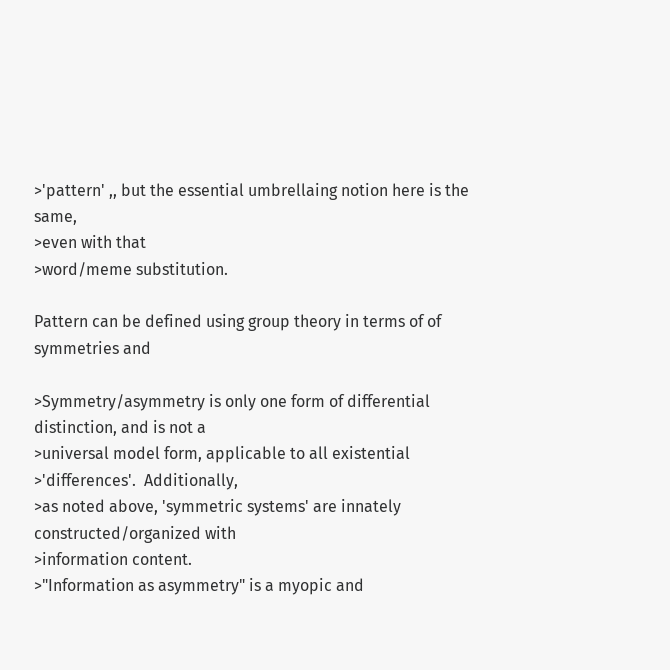>'pattern' ,, but the essential umbrellaing notion here is the same,
>even with that
>word/meme substitution.

Pattern can be defined using group theory in terms of of symmetries and

>Symmetry/asymmetry is only one form of differential distinction, and is not a
>universal model form, applicable to all existential
>'differences'.  Additionally,
>as noted above, 'symmetric systems' are innately constructed/organized with
>information content.
>"Information as asymmetry" is a myopic and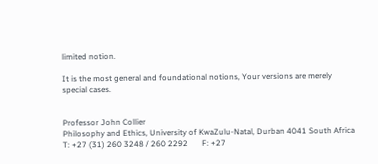limited notion.

It is the most general and foundational notions, Your versions are merely
special cases.


Professor John Collier
Philosophy and Ethics, University of KwaZulu-Natal, Durban 4041 South Africa
T: +27 (31) 260 3248 / 260 2292       F: +27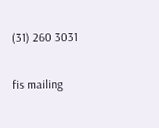(31) 260 3031

fis mailing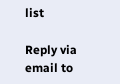list

Reply via email to